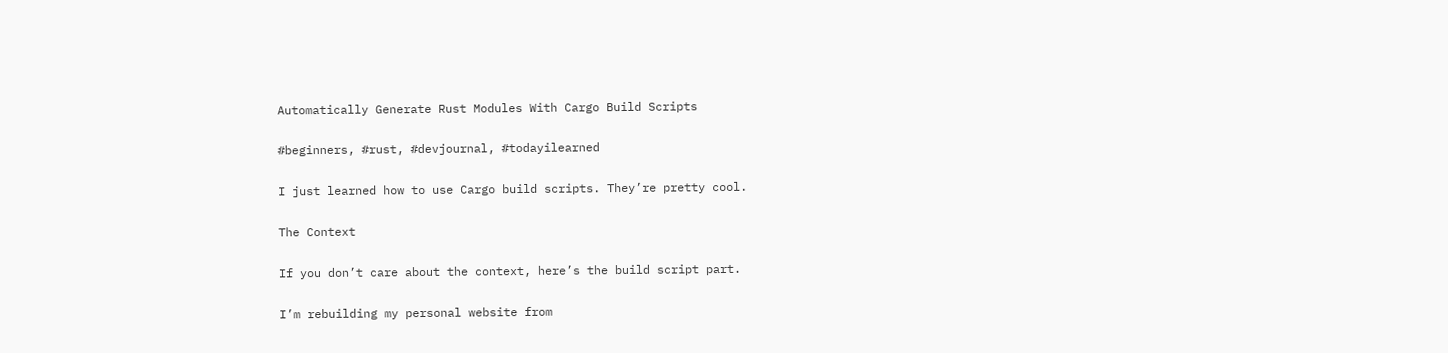Automatically Generate Rust Modules With Cargo Build Scripts

#beginners, #rust, #devjournal, #todayilearned

I just learned how to use Cargo build scripts. They’re pretty cool.

The Context

If you don’t care about the context, here’s the build script part.

I’m rebuilding my personal website from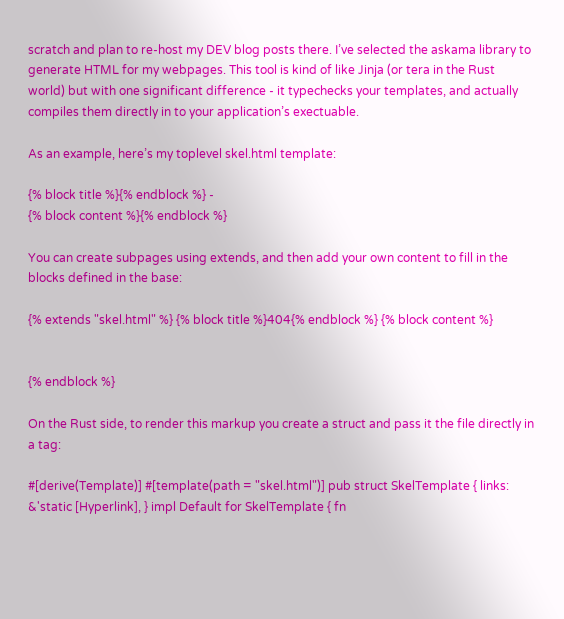scratch and plan to re-host my DEV blog posts there. I’ve selected the askama library to generate HTML for my webpages. This tool is kind of like Jinja (or tera in the Rust world) but with one significant difference - it typechecks your templates, and actually compiles them directly in to your application’s exectuable.

As an example, here’s my toplevel skel.html template:

{% block title %}{% endblock %} -
{% block content %}{% endblock %}

You can create subpages using extends, and then add your own content to fill in the blocks defined in the base:

{% extends "skel.html" %} {% block title %}404{% endblock %} {% block content %}


{% endblock %}

On the Rust side, to render this markup you create a struct and pass it the file directly in a tag:

#[derive(Template)] #[template(path = "skel.html")] pub struct SkelTemplate { links: &'static [Hyperlink], } impl Default for SkelTemplate { fn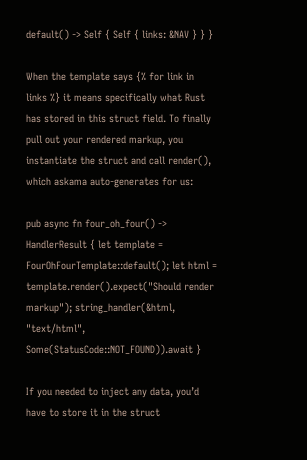default() -> Self { Self { links: &NAV } } }

When the template says {% for link in links %} it means specifically what Rust has stored in this struct field. To finally pull out your rendered markup, you instantiate the struct and call render(), which askama auto-generates for us:

pub async fn four_oh_four() -> HandlerResult { let template = FourOhFourTemplate::default(); let html = template.render().expect("Should render markup"); string_handler(&html, "text/html", Some(StatusCode::NOT_FOUND)).await }

If you needed to inject any data, you’d have to store it in the struct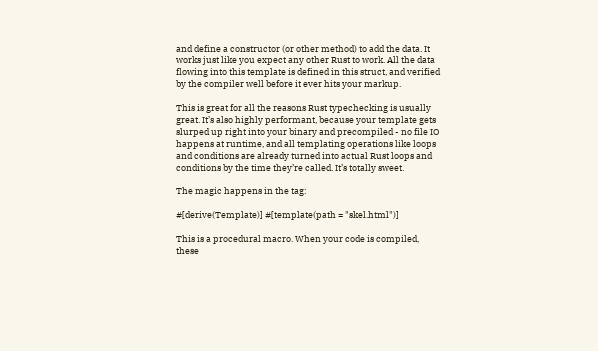and define a constructor (or other method) to add the data. It works just like you expect any other Rust to work. All the data flowing into this template is defined in this struct, and verified by the compiler well before it ever hits your markup.

This is great for all the reasons Rust typechecking is usually great. It’s also highly performant, because your template gets slurped up right into your binary and precompiled - no file IO happens at runtime, and all templating operations like loops and conditions are already turned into actual Rust loops and conditions by the time they’re called. It’s totally sweet.

The magic happens in the tag:

#[derive(Template)] #[template(path = "skel.html")]

This is a procedural macro. When your code is compiled, these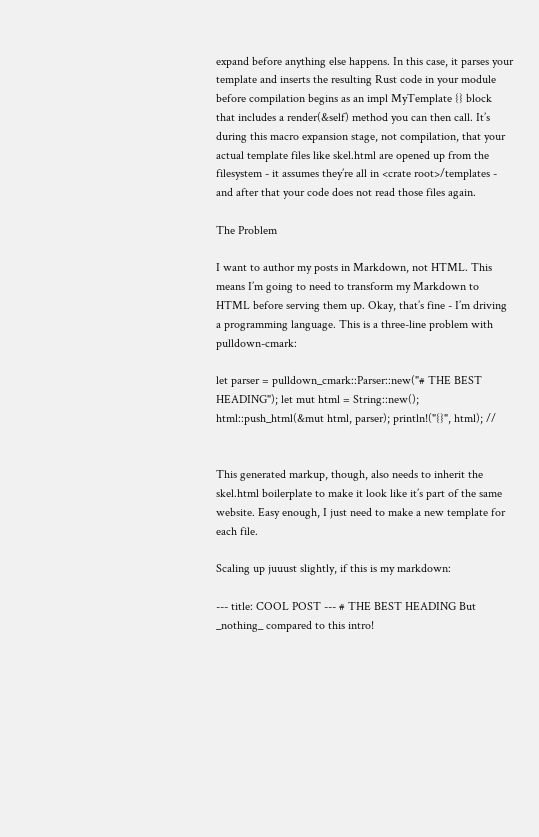expand before anything else happens. In this case, it parses your template and inserts the resulting Rust code in your module before compilation begins as an impl MyTemplate {} block that includes a render(&self) method you can then call. It’s during this macro expansion stage, not compilation, that your actual template files like skel.html are opened up from the filesystem - it assumes they’re all in <crate root>/templates - and after that your code does not read those files again.

The Problem

I want to author my posts in Markdown, not HTML. This means I’m going to need to transform my Markdown to HTML before serving them up. Okay, that’s fine - I’m driving a programming language. This is a three-line problem with pulldown-cmark:

let parser = pulldown_cmark::Parser::new("# THE BEST HEADING"); let mut html = String::new(); html::push_html(&mut html, parser); println!("{}", html); //


This generated markup, though, also needs to inherit the skel.html boilerplate to make it look like it’s part of the same website. Easy enough, I just need to make a new template for each file.

Scaling up juuust slightly, if this is my markdown:

--- title: COOL POST --- # THE BEST HEADING But _nothing_ compared to this intro!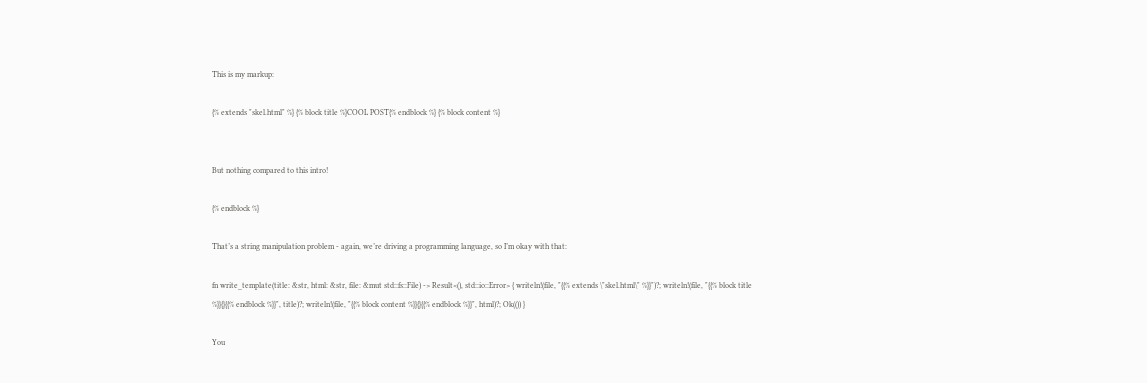This is my markup:

{% extends "skel.html" %} {% block title %}COOL POST{% endblock %} {% block content %}


But nothing compared to this intro!

{% endblock %}

That’s a string manipulation problem - again, we’re driving a programming language, so I’m okay with that:

fn write_template(title: &str, html: &str, file: &mut std::fs::File) -> Result<(), std::io::Error> { writeln!(file, "{{% extends \"skel.html\" %}}")?; writeln!(file, "{{% block title %}}{}{{% endblock %}}", title)?; writeln!(file, "{{% block content %}}{}{{% endblock %}}", html)?; Ok(()) }

You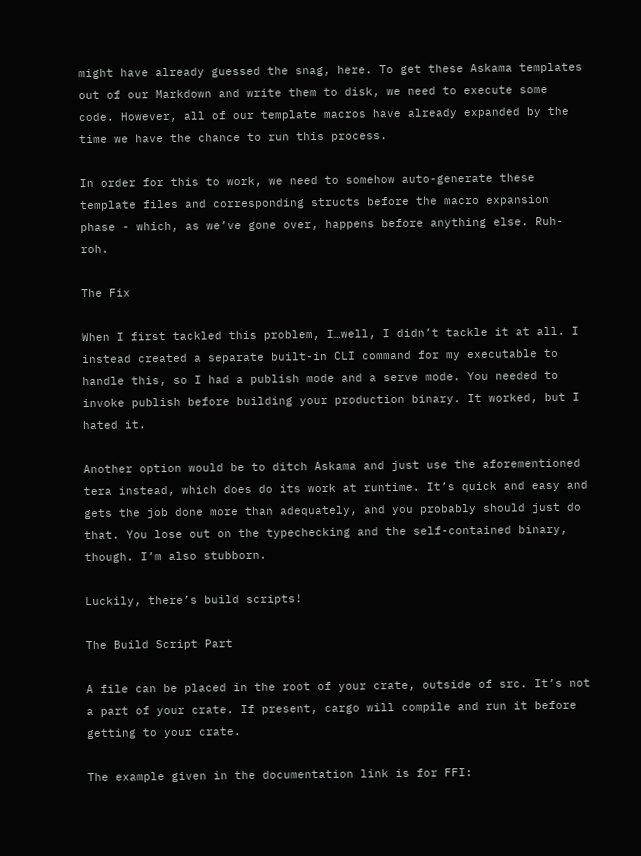might have already guessed the snag, here. To get these Askama templates out of our Markdown and write them to disk, we need to execute some code. However, all of our template macros have already expanded by the time we have the chance to run this process.

In order for this to work, we need to somehow auto-generate these template files and corresponding structs before the macro expansion phase - which, as we’ve gone over, happens before anything else. Ruh-roh.

The Fix

When I first tackled this problem, I…well, I didn’t tackle it at all. I instead created a separate built-in CLI command for my executable to handle this, so I had a publish mode and a serve mode. You needed to invoke publish before building your production binary. It worked, but I hated it.

Another option would be to ditch Askama and just use the aforementioned tera instead, which does do its work at runtime. It’s quick and easy and gets the job done more than adequately, and you probably should just do that. You lose out on the typechecking and the self-contained binary, though. I’m also stubborn.

Luckily, there’s build scripts!

The Build Script Part

A file can be placed in the root of your crate, outside of src. It’s not a part of your crate. If present, cargo will compile and run it before getting to your crate.

The example given in the documentation link is for FFI: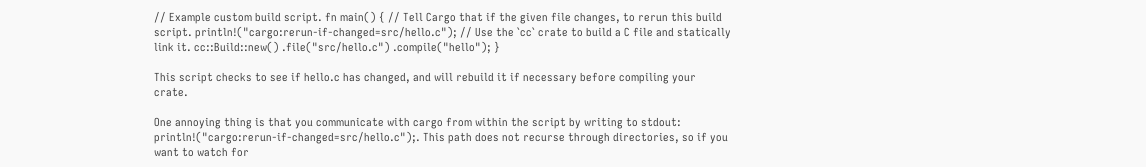// Example custom build script. fn main() { // Tell Cargo that if the given file changes, to rerun this build script. println!("cargo:rerun-if-changed=src/hello.c"); // Use the `cc` crate to build a C file and statically link it. cc::Build::new() .file("src/hello.c") .compile("hello"); }

This script checks to see if hello.c has changed, and will rebuild it if necessary before compiling your crate.

One annoying thing is that you communicate with cargo from within the script by writing to stdout: println!("cargo:rerun-if-changed=src/hello.c");. This path does not recurse through directories, so if you want to watch for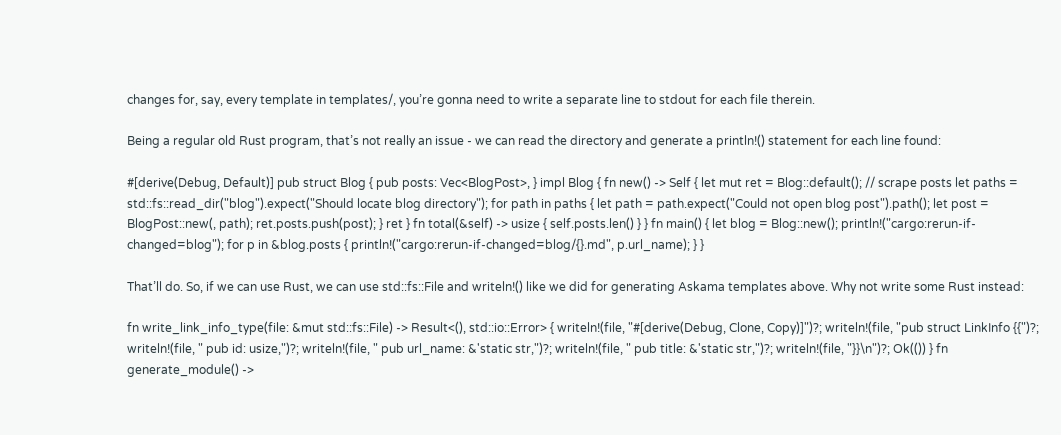changes for, say, every template in templates/, you’re gonna need to write a separate line to stdout for each file therein.

Being a regular old Rust program, that’s not really an issue - we can read the directory and generate a println!() statement for each line found:

#[derive(Debug, Default)] pub struct Blog { pub posts: Vec<BlogPost>, } impl Blog { fn new() -> Self { let mut ret = Blog::default(); // scrape posts let paths = std::fs::read_dir("blog").expect("Should locate blog directory"); for path in paths { let path = path.expect("Could not open blog post").path(); let post = BlogPost::new(, path); ret.posts.push(post); } ret } fn total(&self) -> usize { self.posts.len() } } fn main() { let blog = Blog::new(); println!("cargo:rerun-if-changed=blog"); for p in &blog.posts { println!("cargo:rerun-if-changed=blog/{}.md", p.url_name); } }

That’ll do. So, if we can use Rust, we can use std::fs::File and writeln!() like we did for generating Askama templates above. Why not write some Rust instead:

fn write_link_info_type(file: &mut std::fs::File) -> Result<(), std::io::Error> { writeln!(file, "#[derive(Debug, Clone, Copy)]")?; writeln!(file, "pub struct LinkInfo {{")?; writeln!(file, " pub id: usize,")?; writeln!(file, " pub url_name: &'static str,")?; writeln!(file, " pub title: &'static str,")?; writeln!(file, "}}\n")?; Ok(()) } fn generate_module() ->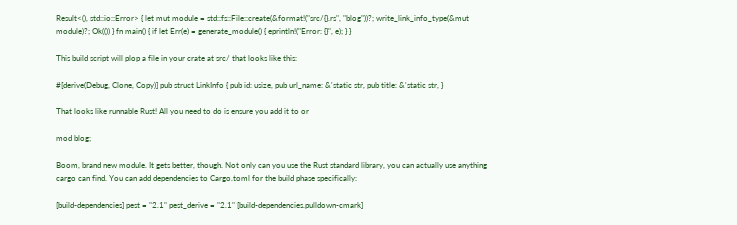Result<(), std::io::Error> { let mut module = std::fs::File::create(&format!("src/{}.rs", "blog"))?; write_link_info_type(&mut module)?; Ok(()) } fn main() { if let Err(e) = generate_module() { eprintln!("Error: {}", e); } }

This build script will plop a file in your crate at src/ that looks like this:

#[derive(Debug, Clone, Copy)] pub struct LinkInfo { pub id: usize, pub url_name: &'static str, pub title: &'static str, }

That looks like runnable Rust! All you need to do is ensure you add it to or

mod blog;

Boom, brand new module. It gets better, though. Not only can you use the Rust standard library, you can actually use anything cargo can find. You can add dependencies to Cargo.toml for the build phase specifically:

[build-dependencies] pest = "2.1" pest_derive = "2.1" [build-dependencies.pulldown-cmark]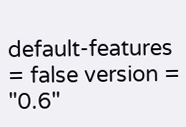default-features = false version = "0.6"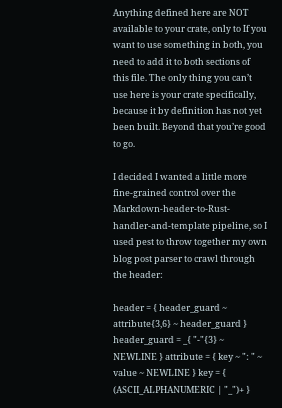Anything defined here are NOT available to your crate, only to If you want to use something in both, you need to add it to both sections of this file. The only thing you can’t use here is your crate specifically, because it by definition has not yet been built. Beyond that you’re good to go.

I decided I wanted a little more fine-grained control over the Markdown-header-to-Rust-handler-and-template pipeline, so I used pest to throw together my own blog post parser to crawl through the header:

header = { header_guard ~ attribute{3,6} ~ header_guard } header_guard = _{ "-"{3} ~ NEWLINE } attribute = { key ~ ": " ~ value ~ NEWLINE } key = { (ASCII_ALPHANUMERIC | "_")+ }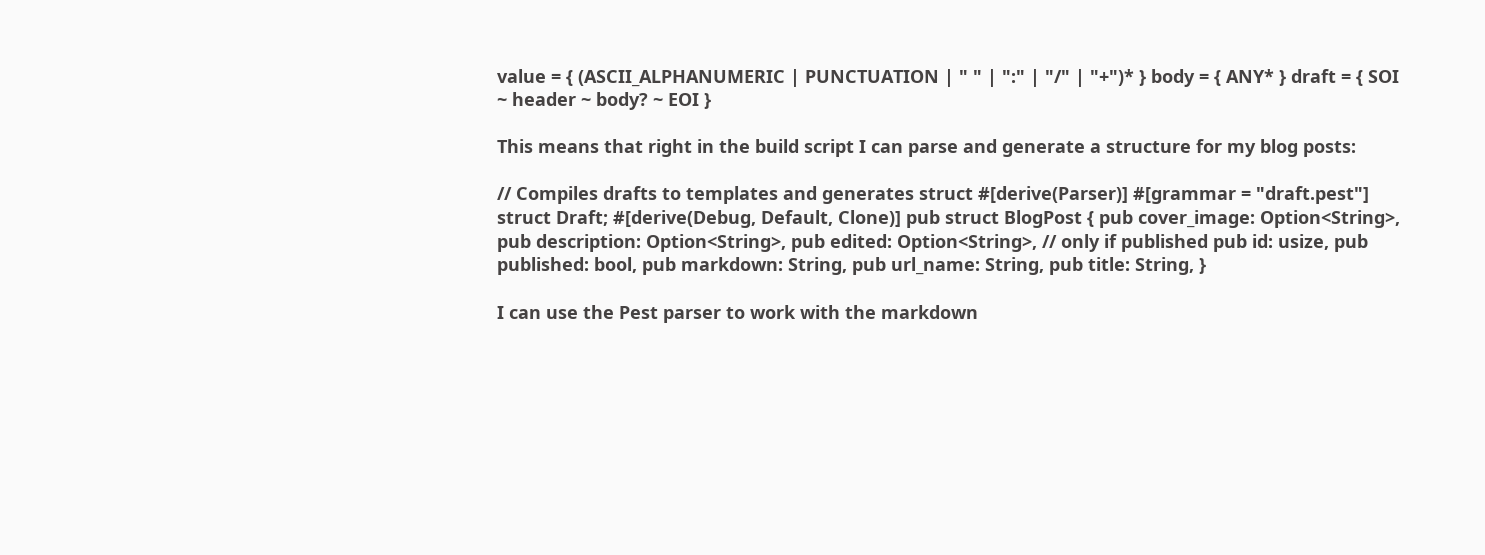value = { (ASCII_ALPHANUMERIC | PUNCTUATION | " " | ":" | "/" | "+")* } body = { ANY* } draft = { SOI ~ header ~ body? ~ EOI }

This means that right in the build script I can parse and generate a structure for my blog posts:

// Compiles drafts to templates and generates struct #[derive(Parser)] #[grammar = "draft.pest"] struct Draft; #[derive(Debug, Default, Clone)] pub struct BlogPost { pub cover_image: Option<String>, pub description: Option<String>, pub edited: Option<String>, // only if published pub id: usize, pub published: bool, pub markdown: String, pub url_name: String, pub title: String, }

I can use the Pest parser to work with the markdown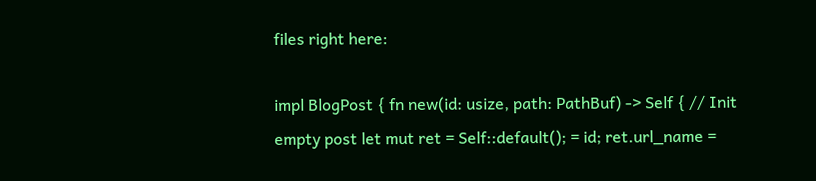files right here:

impl BlogPost { fn new(id: usize, path: PathBuf) -> Self { // Init empty post let mut ret = Self::default(); = id; ret.url_name =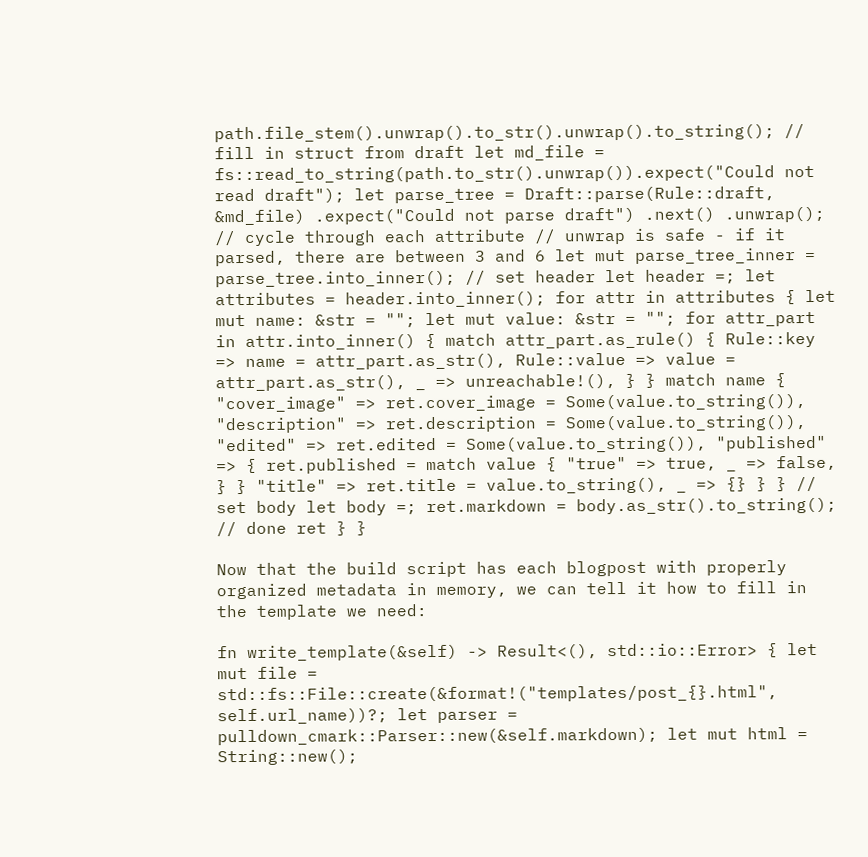path.file_stem().unwrap().to_str().unwrap().to_string(); // fill in struct from draft let md_file = fs::read_to_string(path.to_str().unwrap()).expect("Could not read draft"); let parse_tree = Draft::parse(Rule::draft, &md_file) .expect("Could not parse draft") .next() .unwrap(); // cycle through each attribute // unwrap is safe - if it parsed, there are between 3 and 6 let mut parse_tree_inner = parse_tree.into_inner(); // set header let header =; let attributes = header.into_inner(); for attr in attributes { let mut name: &str = ""; let mut value: &str = ""; for attr_part in attr.into_inner() { match attr_part.as_rule() { Rule::key => name = attr_part.as_str(), Rule::value => value = attr_part.as_str(), _ => unreachable!(), } } match name { "cover_image" => ret.cover_image = Some(value.to_string()), "description" => ret.description = Some(value.to_string()), "edited" => ret.edited = Some(value.to_string()), "published" => { ret.published = match value { "true" => true, _ => false, } } "title" => ret.title = value.to_string(), _ => {} } } // set body let body =; ret.markdown = body.as_str().to_string(); // done ret } }

Now that the build script has each blogpost with properly organized metadata in memory, we can tell it how to fill in the template we need:

fn write_template(&self) -> Result<(), std::io::Error> { let mut file = std::fs::File::create(&format!("templates/post_{}.html", self.url_name))?; let parser = pulldown_cmark::Parser::new(&self.markdown); let mut html = String::new();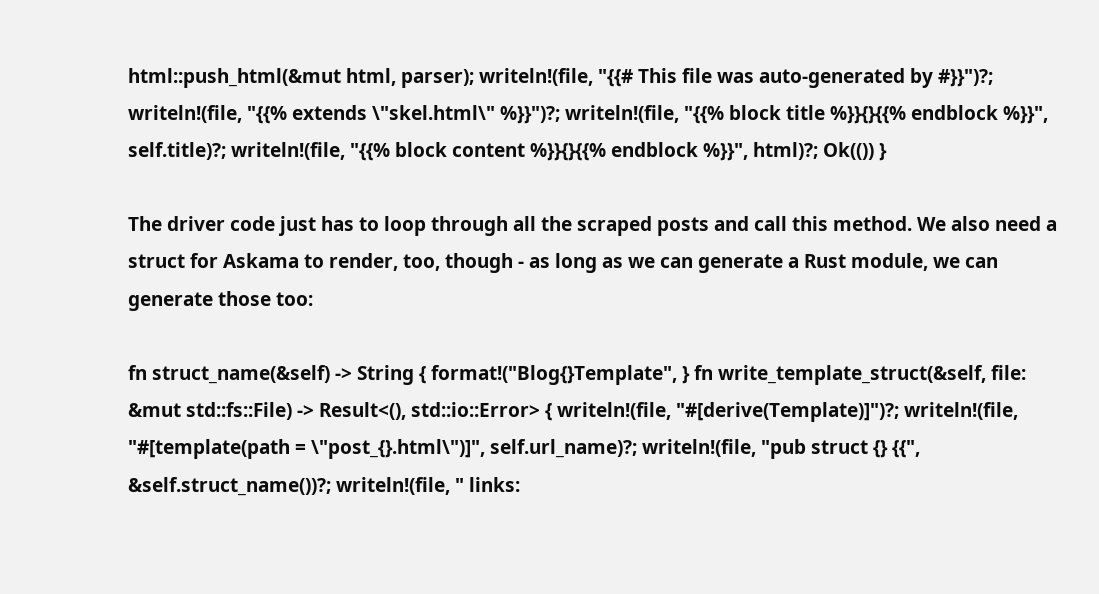html::push_html(&mut html, parser); writeln!(file, "{{# This file was auto-generated by #}}")?; writeln!(file, "{{% extends \"skel.html\" %}}")?; writeln!(file, "{{% block title %}}{}{{% endblock %}}", self.title)?; writeln!(file, "{{% block content %}}{}{{% endblock %}}", html)?; Ok(()) }

The driver code just has to loop through all the scraped posts and call this method. We also need a struct for Askama to render, too, though - as long as we can generate a Rust module, we can generate those too:

fn struct_name(&self) -> String { format!("Blog{}Template", } fn write_template_struct(&self, file: &mut std::fs::File) -> Result<(), std::io::Error> { writeln!(file, "#[derive(Template)]")?; writeln!(file, "#[template(path = \"post_{}.html\")]", self.url_name)?; writeln!(file, "pub struct {} {{", &self.struct_name())?; writeln!(file, " links: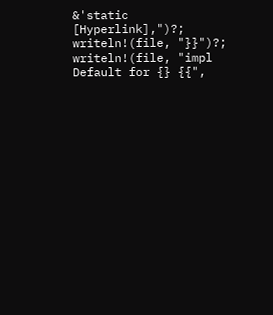&'static [Hyperlink],")?; writeln!(file, "}}")?; writeln!(file, "impl Default for {} {{",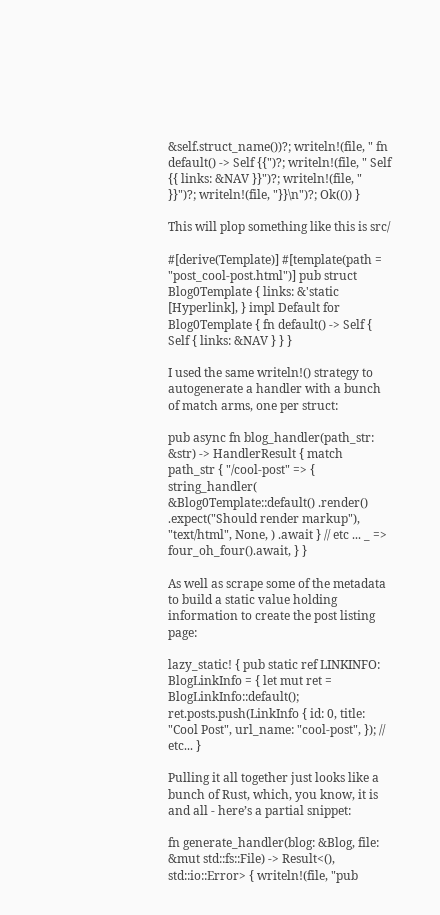&self.struct_name())?; writeln!(file, " fn default() -> Self {{")?; writeln!(file, " Self {{ links: &NAV }}")?; writeln!(file, " }}")?; writeln!(file, "}}\n")?; Ok(()) }

This will plop something like this is src/

#[derive(Template)] #[template(path = "post_cool-post.html")] pub struct Blog0Template { links: &'static [Hyperlink], } impl Default for Blog0Template { fn default() -> Self { Self { links: &NAV } } }

I used the same writeln!() strategy to autogenerate a handler with a bunch of match arms, one per struct:

pub async fn blog_handler(path_str: &str) -> HandlerResult { match path_str { "/cool-post" => { string_handler( &Blog0Template::default() .render() .expect("Should render markup"), "text/html", None, ) .await } // etc ... _ => four_oh_four().await, } }

As well as scrape some of the metadata to build a static value holding information to create the post listing page:

lazy_static! { pub static ref LINKINFO: BlogLinkInfo = { let mut ret = BlogLinkInfo::default(); ret.posts.push(LinkInfo { id: 0, title: "Cool Post", url_name: "cool-post", }); // etc... }

Pulling it all together just looks like a bunch of Rust, which, you know, it is and all - here’s a partial snippet:

fn generate_handler(blog: &Blog, file: &mut std::fs::File) -> Result<(), std::io::Error> { writeln!(file, "pub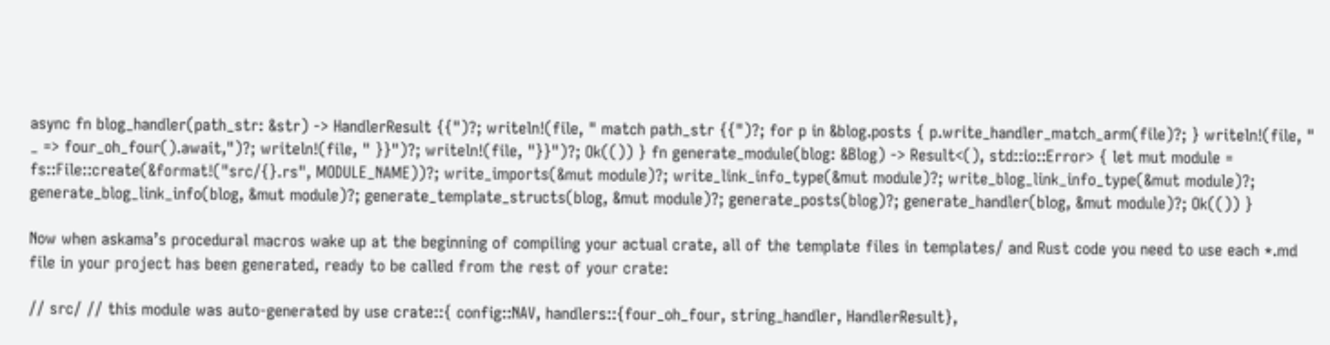async fn blog_handler(path_str: &str) -> HandlerResult {{")?; writeln!(file, " match path_str {{")?; for p in &blog.posts { p.write_handler_match_arm(file)?; } writeln!(file, " _ => four_oh_four().await,")?; writeln!(file, " }}")?; writeln!(file, "}}")?; Ok(()) } fn generate_module(blog: &Blog) -> Result<(), std::io::Error> { let mut module = fs::File::create(&format!("src/{}.rs", MODULE_NAME))?; write_imports(&mut module)?; write_link_info_type(&mut module)?; write_blog_link_info_type(&mut module)?; generate_blog_link_info(blog, &mut module)?; generate_template_structs(blog, &mut module)?; generate_posts(blog)?; generate_handler(blog, &mut module)?; Ok(()) }

Now when askama’s procedural macros wake up at the beginning of compiling your actual crate, all of the template files in templates/ and Rust code you need to use each *.md file in your project has been generated, ready to be called from the rest of your crate:

// src/ // this module was auto-generated by use crate::{ config::NAV, handlers::{four_oh_four, string_handler, HandlerResult},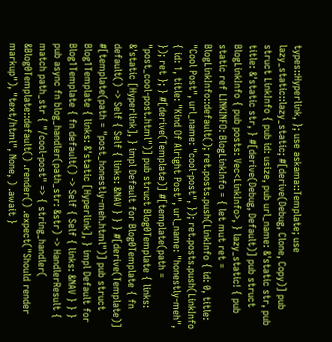types::Hyperlink, }; use askama::Template; use lazy_static::lazy_static; #[derive(Debug, Clone, Copy)] pub struct LinkInfo { pub id: usize, pub url_name: &'static str, pub title: &'static str, } #[derive(Debug, Default)] pub struct BlogLinkInfo { pub posts: Vec<LinkInfo>, } lazy_static! { pub static ref LINKINFO: BlogLinkInfo = { let mut ret = BlogLinkInfo::default(); ret.posts.push(LinkInfo { id: 0, title: "Cool Post", url_name: "cool-post", }); ret.posts.push(LinkInfo { id: 1, title: "Kind Of Alright Post", url_name: "honestly-meh", }); ret }; } #[derive(Template)] #[template(path = "post_cool-post.html")] pub struct Blog0Template { links: &'static [Hyperlink], } impl Default for Blog0Template { fn default() -> Self { Self { links: &NAV } } } #[derive(Template)] #[template(path = "post_honestly-meh.html")] pub struct Blog1Template { links: &'static [Hyperlink], } impl Default for Blog1Template { fn default() -> Self { Self { links: &NAV } } } pub async fn blog_handler(path_str: &str) -> HandlerResult { match path_str { "/cool-post" => { string_handler( &Blog0Template::default() .render() .expect("Should render markup"), "text/html", None, ) .await }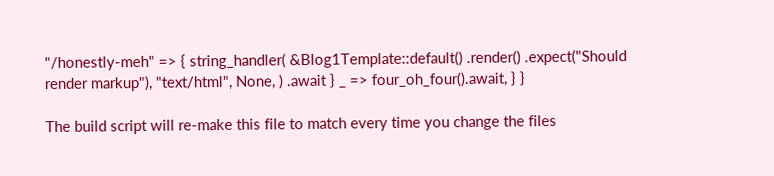"/honestly-meh" => { string_handler( &Blog1Template::default() .render() .expect("Should render markup"), "text/html", None, ) .await } _ => four_oh_four().await, } }

The build script will re-make this file to match every time you change the files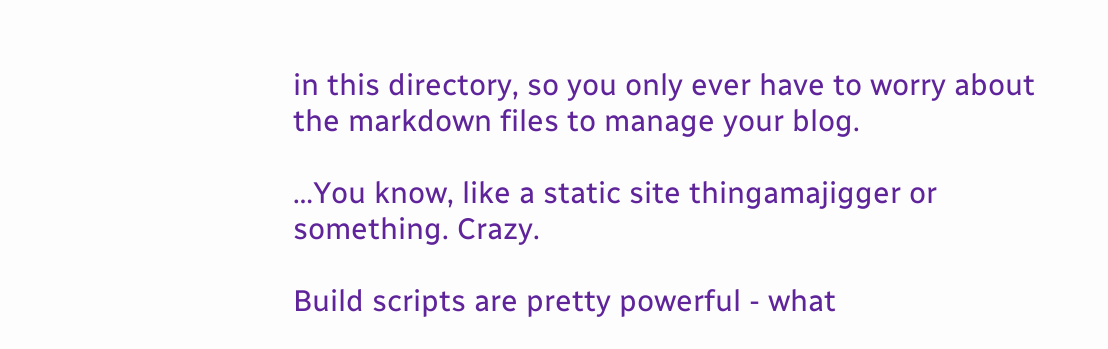in this directory, so you only ever have to worry about the markdown files to manage your blog.

…You know, like a static site thingamajigger or something. Crazy.

Build scripts are pretty powerful - what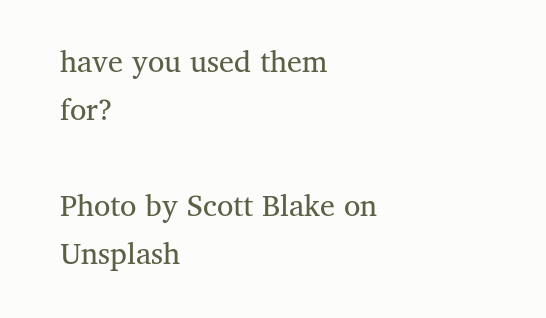have you used them for?

Photo by Scott Blake on Unsplash